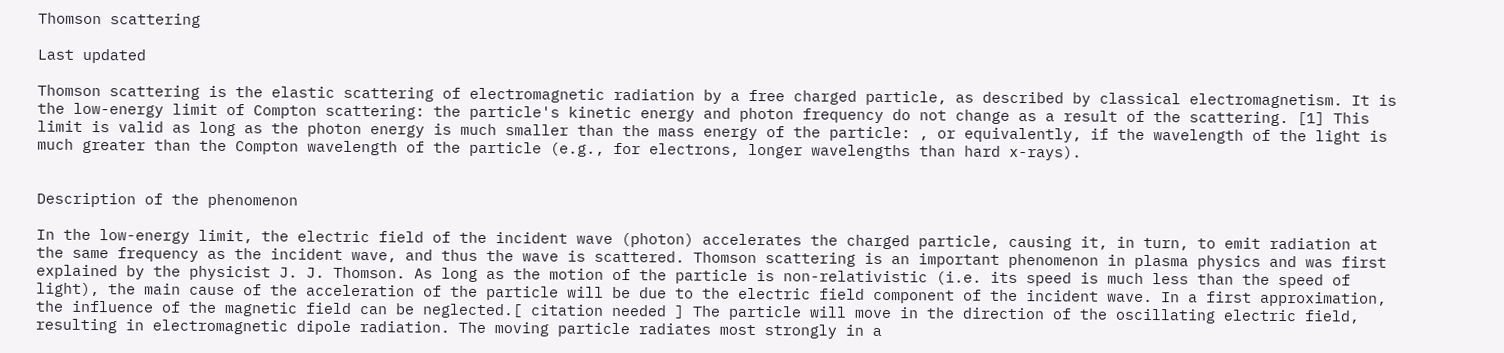Thomson scattering

Last updated

Thomson scattering is the elastic scattering of electromagnetic radiation by a free charged particle, as described by classical electromagnetism. It is the low-energy limit of Compton scattering: the particle's kinetic energy and photon frequency do not change as a result of the scattering. [1] This limit is valid as long as the photon energy is much smaller than the mass energy of the particle: , or equivalently, if the wavelength of the light is much greater than the Compton wavelength of the particle (e.g., for electrons, longer wavelengths than hard x-rays).


Description of the phenomenon

In the low-energy limit, the electric field of the incident wave (photon) accelerates the charged particle, causing it, in turn, to emit radiation at the same frequency as the incident wave, and thus the wave is scattered. Thomson scattering is an important phenomenon in plasma physics and was first explained by the physicist J. J. Thomson. As long as the motion of the particle is non-relativistic (i.e. its speed is much less than the speed of light), the main cause of the acceleration of the particle will be due to the electric field component of the incident wave. In a first approximation, the influence of the magnetic field can be neglected.[ citation needed ] The particle will move in the direction of the oscillating electric field, resulting in electromagnetic dipole radiation. The moving particle radiates most strongly in a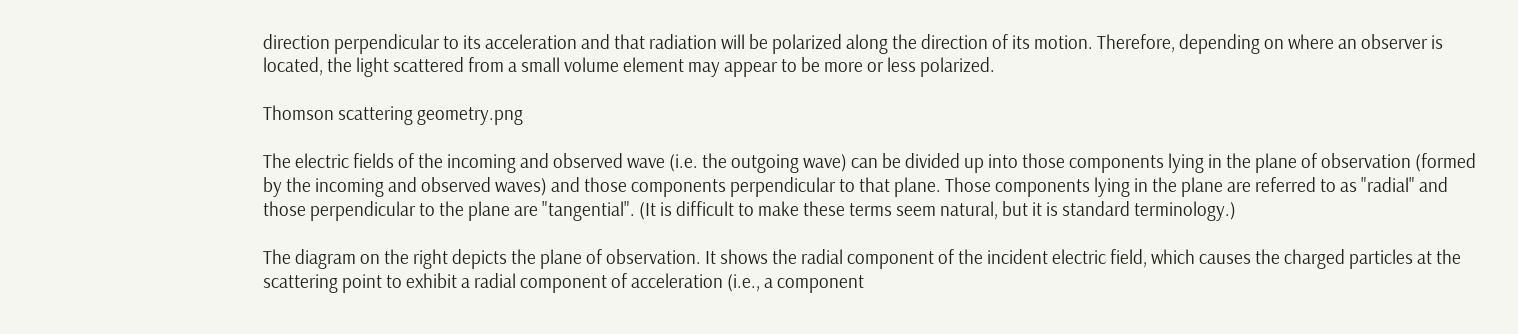direction perpendicular to its acceleration and that radiation will be polarized along the direction of its motion. Therefore, depending on where an observer is located, the light scattered from a small volume element may appear to be more or less polarized.

Thomson scattering geometry.png

The electric fields of the incoming and observed wave (i.e. the outgoing wave) can be divided up into those components lying in the plane of observation (formed by the incoming and observed waves) and those components perpendicular to that plane. Those components lying in the plane are referred to as "radial" and those perpendicular to the plane are "tangential". (It is difficult to make these terms seem natural, but it is standard terminology.)

The diagram on the right depicts the plane of observation. It shows the radial component of the incident electric field, which causes the charged particles at the scattering point to exhibit a radial component of acceleration (i.e., a component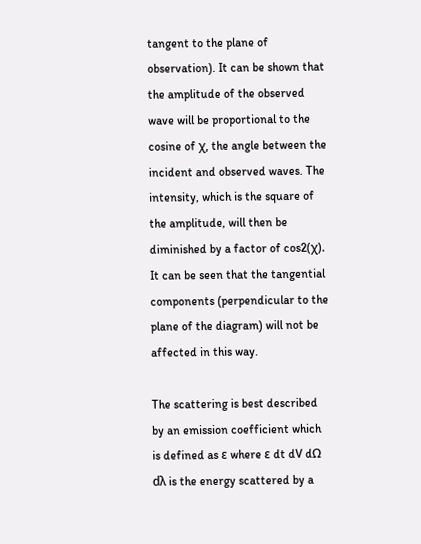tangent to the plane of observation). It can be shown that the amplitude of the observed wave will be proportional to the cosine of χ, the angle between the incident and observed waves. The intensity, which is the square of the amplitude, will then be diminished by a factor of cos2(χ). It can be seen that the tangential components (perpendicular to the plane of the diagram) will not be affected in this way.

The scattering is best described by an emission coefficient which is defined as ε where ε dt dV dΩ dλ is the energy scattered by a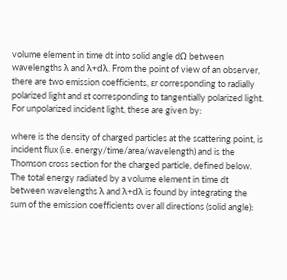volume element in time dt into solid angle dΩ between wavelengths λ and λ+dλ. From the point of view of an observer, there are two emission coefficients, εr corresponding to radially polarized light and εt corresponding to tangentially polarized light. For unpolarized incident light, these are given by:

where is the density of charged particles at the scattering point, is incident flux (i.e. energy/time/area/wavelength) and is the Thomson cross section for the charged particle, defined below. The total energy radiated by a volume element in time dt between wavelengths λ and λ+dλ is found by integrating the sum of the emission coefficients over all directions (solid angle):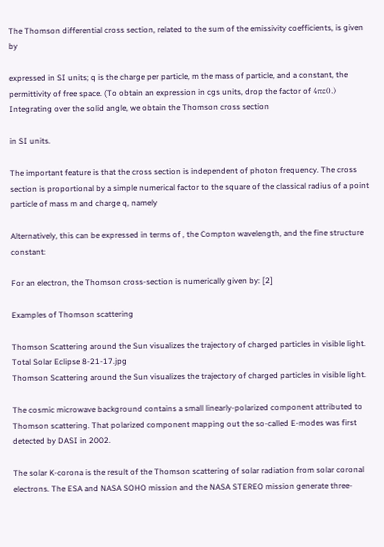The Thomson differential cross section, related to the sum of the emissivity coefficients, is given by

expressed in SI units; q is the charge per particle, m the mass of particle, and a constant, the permittivity of free space. (To obtain an expression in cgs units, drop the factor of 4πε0.) Integrating over the solid angle, we obtain the Thomson cross section

in SI units.

The important feature is that the cross section is independent of photon frequency. The cross section is proportional by a simple numerical factor to the square of the classical radius of a point particle of mass m and charge q, namely

Alternatively, this can be expressed in terms of , the Compton wavelength, and the fine structure constant:

For an electron, the Thomson cross-section is numerically given by: [2]

Examples of Thomson scattering

Thomson Scattering around the Sun visualizes the trajectory of charged particles in visible light. Total Solar Eclipse 8-21-17.jpg
Thomson Scattering around the Sun visualizes the trajectory of charged particles in visible light.

The cosmic microwave background contains a small linearly-polarized component attributed to Thomson scattering. That polarized component mapping out the so-called E-modes was first detected by DASI in 2002.

The solar K-corona is the result of the Thomson scattering of solar radiation from solar coronal electrons. The ESA and NASA SOHO mission and the NASA STEREO mission generate three-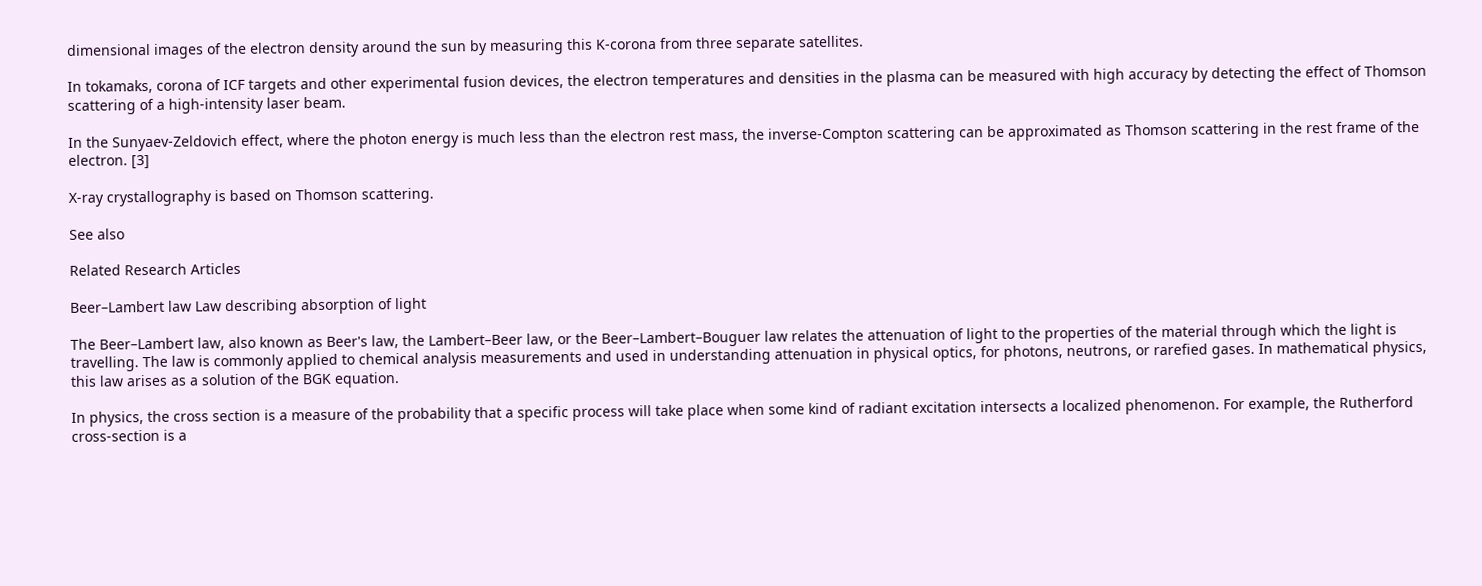dimensional images of the electron density around the sun by measuring this K-corona from three separate satellites.

In tokamaks, corona of ICF targets and other experimental fusion devices, the electron temperatures and densities in the plasma can be measured with high accuracy by detecting the effect of Thomson scattering of a high-intensity laser beam.

In the Sunyaev-Zeldovich effect, where the photon energy is much less than the electron rest mass, the inverse-Compton scattering can be approximated as Thomson scattering in the rest frame of the electron. [3]

X-ray crystallography is based on Thomson scattering.

See also

Related Research Articles

Beer–Lambert law Law describing absorption of light

The Beer–Lambert law, also known as Beer's law, the Lambert–Beer law, or the Beer–Lambert–Bouguer law relates the attenuation of light to the properties of the material through which the light is travelling. The law is commonly applied to chemical analysis measurements and used in understanding attenuation in physical optics, for photons, neutrons, or rarefied gases. In mathematical physics, this law arises as a solution of the BGK equation.

In physics, the cross section is a measure of the probability that a specific process will take place when some kind of radiant excitation intersects a localized phenomenon. For example, the Rutherford cross-section is a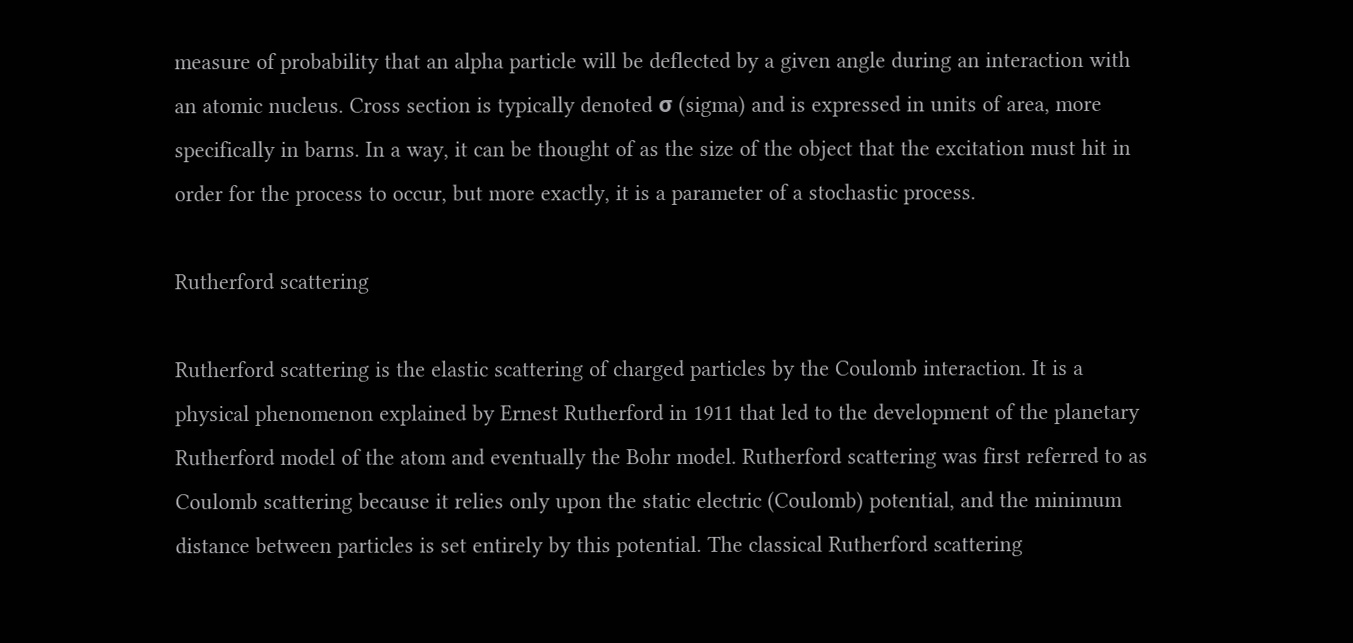measure of probability that an alpha particle will be deflected by a given angle during an interaction with an atomic nucleus. Cross section is typically denoted σ (sigma) and is expressed in units of area, more specifically in barns. In a way, it can be thought of as the size of the object that the excitation must hit in order for the process to occur, but more exactly, it is a parameter of a stochastic process.

Rutherford scattering

Rutherford scattering is the elastic scattering of charged particles by the Coulomb interaction. It is a physical phenomenon explained by Ernest Rutherford in 1911 that led to the development of the planetary Rutherford model of the atom and eventually the Bohr model. Rutherford scattering was first referred to as Coulomb scattering because it relies only upon the static electric (Coulomb) potential, and the minimum distance between particles is set entirely by this potential. The classical Rutherford scattering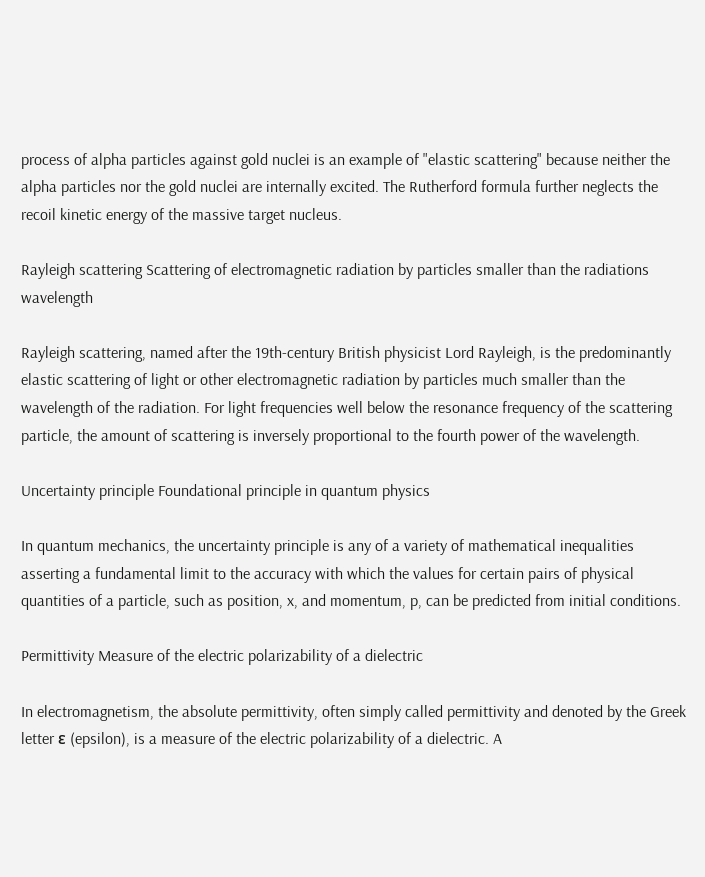process of alpha particles against gold nuclei is an example of "elastic scattering" because neither the alpha particles nor the gold nuclei are internally excited. The Rutherford formula further neglects the recoil kinetic energy of the massive target nucleus.

Rayleigh scattering Scattering of electromagnetic radiation by particles smaller than the radiations wavelength

Rayleigh scattering, named after the 19th-century British physicist Lord Rayleigh, is the predominantly elastic scattering of light or other electromagnetic radiation by particles much smaller than the wavelength of the radiation. For light frequencies well below the resonance frequency of the scattering particle, the amount of scattering is inversely proportional to the fourth power of the wavelength.

Uncertainty principle Foundational principle in quantum physics

In quantum mechanics, the uncertainty principle is any of a variety of mathematical inequalities asserting a fundamental limit to the accuracy with which the values for certain pairs of physical quantities of a particle, such as position, x, and momentum, p, can be predicted from initial conditions.

Permittivity Measure of the electric polarizability of a dielectric

In electromagnetism, the absolute permittivity, often simply called permittivity and denoted by the Greek letter ε (epsilon), is a measure of the electric polarizability of a dielectric. A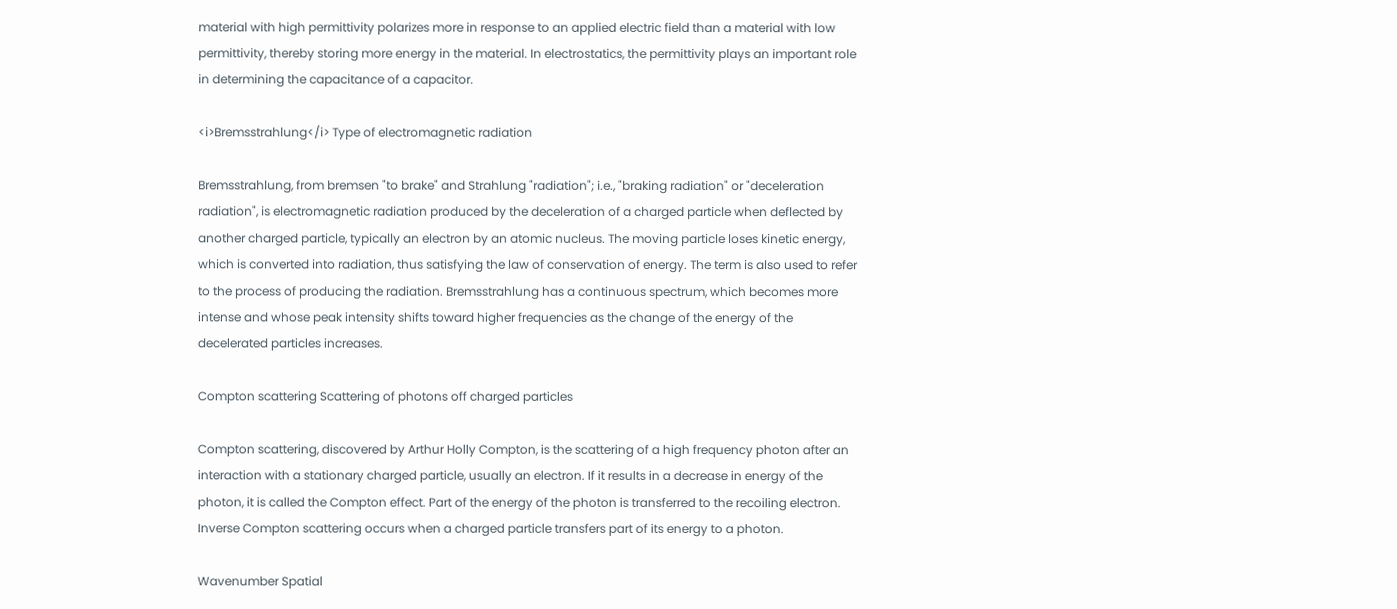material with high permittivity polarizes more in response to an applied electric field than a material with low permittivity, thereby storing more energy in the material. In electrostatics, the permittivity plays an important role in determining the capacitance of a capacitor.

<i>Bremsstrahlung</i> Type of electromagnetic radiation

Bremsstrahlung, from bremsen "to brake" and Strahlung "radiation"; i.e., "braking radiation" or "deceleration radiation", is electromagnetic radiation produced by the deceleration of a charged particle when deflected by another charged particle, typically an electron by an atomic nucleus. The moving particle loses kinetic energy, which is converted into radiation, thus satisfying the law of conservation of energy. The term is also used to refer to the process of producing the radiation. Bremsstrahlung has a continuous spectrum, which becomes more intense and whose peak intensity shifts toward higher frequencies as the change of the energy of the decelerated particles increases.

Compton scattering Scattering of photons off charged particles

Compton scattering, discovered by Arthur Holly Compton, is the scattering of a high frequency photon after an interaction with a stationary charged particle, usually an electron. If it results in a decrease in energy of the photon, it is called the Compton effect. Part of the energy of the photon is transferred to the recoiling electron. Inverse Compton scattering occurs when a charged particle transfers part of its energy to a photon.

Wavenumber Spatial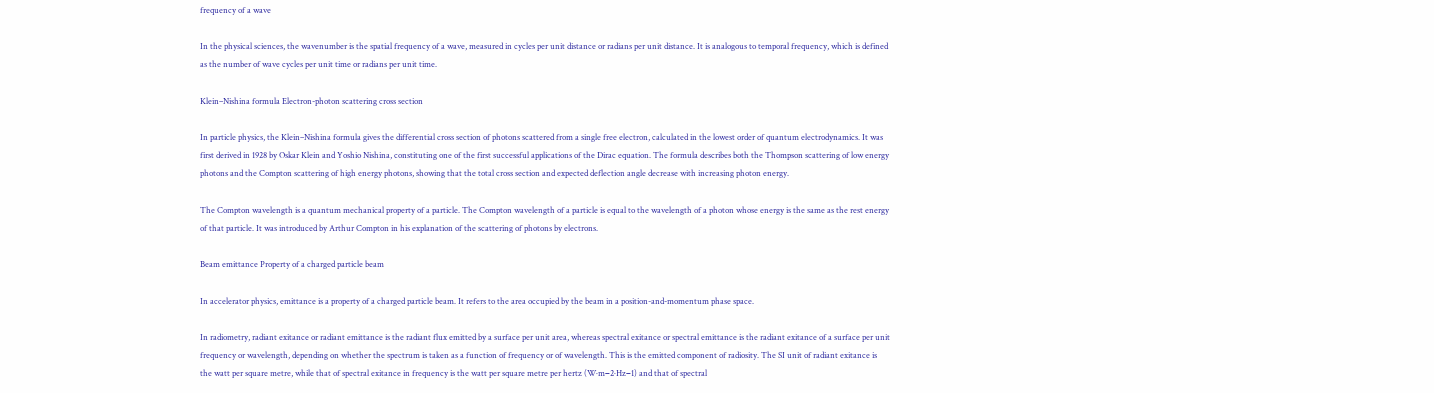frequency of a wave

In the physical sciences, the wavenumber is the spatial frequency of a wave, measured in cycles per unit distance or radians per unit distance. It is analogous to temporal frequency, which is defined as the number of wave cycles per unit time or radians per unit time.

Klein–Nishina formula Electron-photon scattering cross section

In particle physics, the Klein–Nishina formula gives the differential cross section of photons scattered from a single free electron, calculated in the lowest order of quantum electrodynamics. It was first derived in 1928 by Oskar Klein and Yoshio Nishina, constituting one of the first successful applications of the Dirac equation. The formula describes both the Thompson scattering of low energy photons and the Compton scattering of high energy photons, showing that the total cross section and expected deflection angle decrease with increasing photon energy.

The Compton wavelength is a quantum mechanical property of a particle. The Compton wavelength of a particle is equal to the wavelength of a photon whose energy is the same as the rest energy of that particle. It was introduced by Arthur Compton in his explanation of the scattering of photons by electrons.

Beam emittance Property of a charged particle beam

In accelerator physics, emittance is a property of a charged particle beam. It refers to the area occupied by the beam in a position-and-momentum phase space.

In radiometry, radiant exitance or radiant emittance is the radiant flux emitted by a surface per unit area, whereas spectral exitance or spectral emittance is the radiant exitance of a surface per unit frequency or wavelength, depending on whether the spectrum is taken as a function of frequency or of wavelength. This is the emitted component of radiosity. The SI unit of radiant exitance is the watt per square metre, while that of spectral exitance in frequency is the watt per square metre per hertz (W·m−2·Hz−1) and that of spectral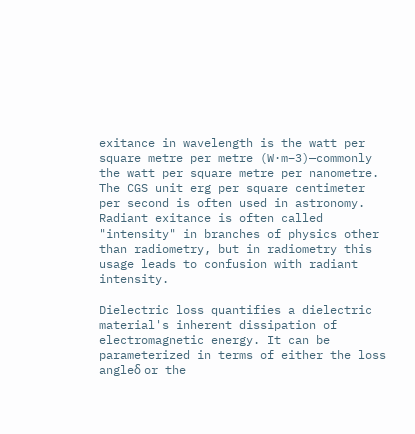exitance in wavelength is the watt per square metre per metre (W·m−3)—commonly the watt per square metre per nanometre. The CGS unit erg per square centimeter per second is often used in astronomy. Radiant exitance is often called "intensity" in branches of physics other than radiometry, but in radiometry this usage leads to confusion with radiant intensity.

Dielectric loss quantifies a dielectric material's inherent dissipation of electromagnetic energy. It can be parameterized in terms of either the loss angleδ or the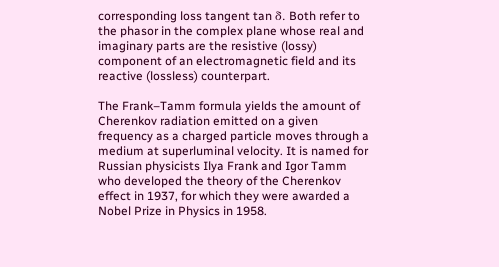corresponding loss tangent tan δ. Both refer to the phasor in the complex plane whose real and imaginary parts are the resistive (lossy) component of an electromagnetic field and its reactive (lossless) counterpart.

The Frank–Tamm formula yields the amount of Cherenkov radiation emitted on a given frequency as a charged particle moves through a medium at superluminal velocity. It is named for Russian physicists Ilya Frank and Igor Tamm who developed the theory of the Cherenkov effect in 1937, for which they were awarded a Nobel Prize in Physics in 1958.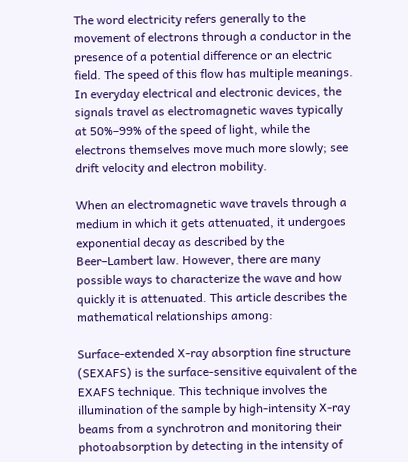The word electricity refers generally to the movement of electrons through a conductor in the presence of a potential difference or an electric field. The speed of this flow has multiple meanings. In everyday electrical and electronic devices, the signals travel as electromagnetic waves typically at 50%–99% of the speed of light, while the electrons themselves move much more slowly; see drift velocity and electron mobility.

When an electromagnetic wave travels through a medium in which it gets attenuated, it undergoes exponential decay as described by the Beer–Lambert law. However, there are many possible ways to characterize the wave and how quickly it is attenuated. This article describes the mathematical relationships among:

Surface-extended X-ray absorption fine structure (SEXAFS) is the surface-sensitive equivalent of the EXAFS technique. This technique involves the illumination of the sample by high-intensity X-ray beams from a synchrotron and monitoring their photoabsorption by detecting in the intensity of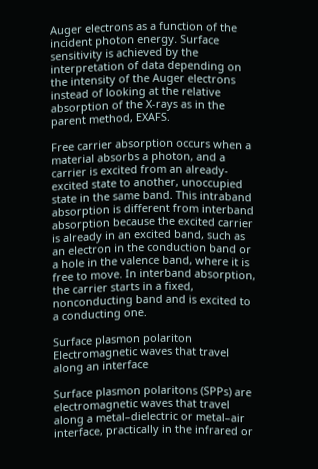Auger electrons as a function of the incident photon energy. Surface sensitivity is achieved by the interpretation of data depending on the intensity of the Auger electrons instead of looking at the relative absorption of the X-rays as in the parent method, EXAFS.

Free carrier absorption occurs when a material absorbs a photon, and a carrier is excited from an already-excited state to another, unoccupied state in the same band. This intraband absorption is different from interband absorption because the excited carrier is already in an excited band, such as an electron in the conduction band or a hole in the valence band, where it is free to move. In interband absorption, the carrier starts in a fixed, nonconducting band and is excited to a conducting one.

Surface plasmon polariton Electromagnetic waves that travel along an interface

Surface plasmon polaritons (SPPs) are electromagnetic waves that travel along a metal–dielectric or metal–air interface, practically in the infrared or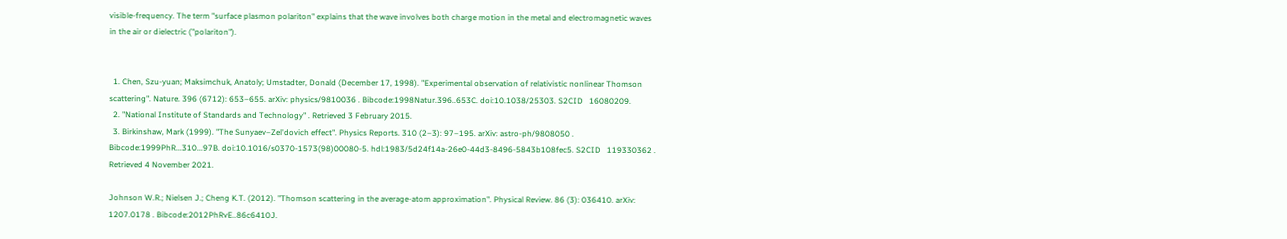visible-frequency. The term "surface plasmon polariton" explains that the wave involves both charge motion in the metal and electromagnetic waves in the air or dielectric ("polariton").


  1. Chen, Szu-yuan; Maksimchuk, Anatoly; Umstadter, Donald (December 17, 1998). "Experimental observation of relativistic nonlinear Thomson scattering". Nature. 396 (6712): 653–655. arXiv: physics/9810036 . Bibcode:1998Natur.396..653C. doi:10.1038/25303. S2CID   16080209.
  2. "National Institute of Standards and Technology" . Retrieved 3 February 2015.
  3. Birkinshaw, Mark (1999). "The Sunyaev–Zel'dovich effect". Physics Reports. 310 (2–3): 97–195. arXiv: astro-ph/9808050 . Bibcode:1999PhR...310...97B. doi:10.1016/s0370-1573(98)00080-5. hdl:1983/5d24f14a-26e0-44d3-8496-5843b108fec5. S2CID   119330362 . Retrieved 4 November 2021.

Johnson W.R.; Nielsen J.; Cheng K.T. (2012). "Thomson scattering in the average-atom approximation". Physical Review. 86 (3): 036410. arXiv: 1207.0178 . Bibcode:2012PhRvE..86c6410J.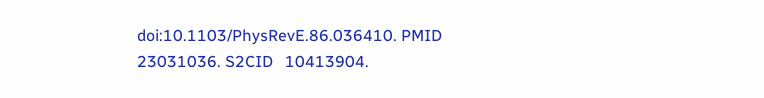doi:10.1103/PhysRevE.86.036410. PMID   23031036. S2CID   10413904.